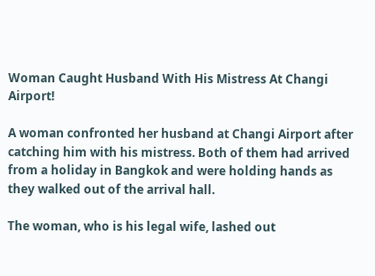Woman Caught Husband With His Mistress At Changi Airport!

A woman confronted her husband at Changi Airport after catching him with his mistress. Both of them had arrived from a holiday in Bangkok and were holding hands as they walked out of the arrival hall.

The woman, who is his legal wife, lashed out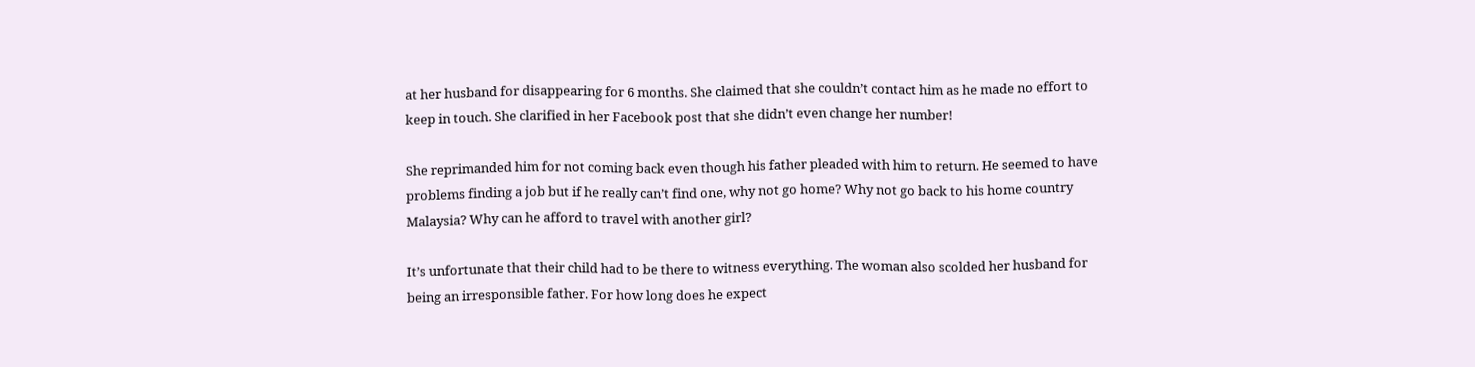at her husband for disappearing for 6 months. She claimed that she couldn’t contact him as he made no effort to keep in touch. She clarified in her Facebook post that she didn’t even change her number!

She reprimanded him for not coming back even though his father pleaded with him to return. He seemed to have problems finding a job but if he really can’t find one, why not go home? Why not go back to his home country Malaysia? Why can he afford to travel with another girl?

It’s unfortunate that their child had to be there to witness everything. The woman also scolded her husband for being an irresponsible father. For how long does he expect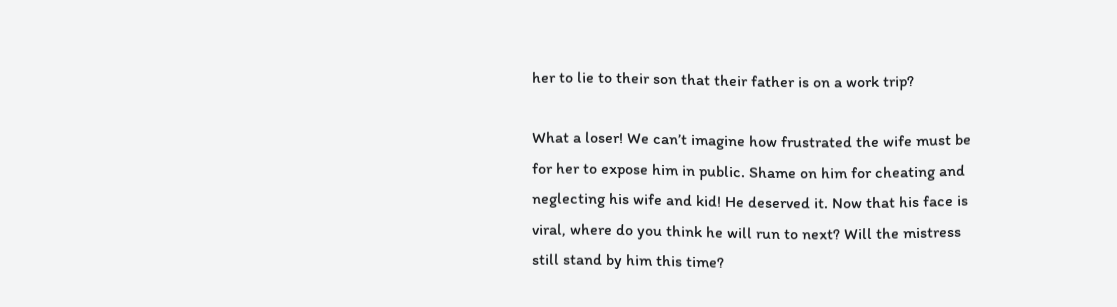her to lie to their son that their father is on a work trip?

What a loser! We can’t imagine how frustrated the wife must be for her to expose him in public. Shame on him for cheating and neglecting his wife and kid! He deserved it. Now that his face is viral, where do you think he will run to next? Will the mistress still stand by him this time?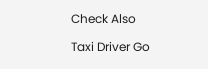Check Also

Taxi Driver Go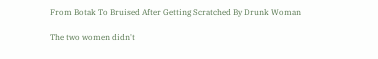From Botak To Bruised After Getting Scratched By Drunk Woman

The two women didn't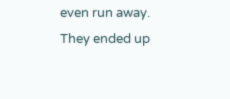even run away. They ended up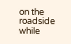on the roadside while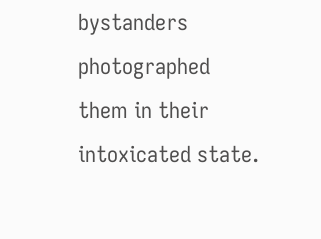bystanders photographed them in their intoxicated state.